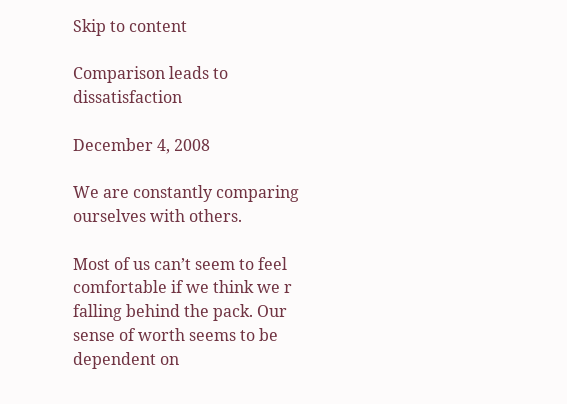Skip to content

Comparison leads to dissatisfaction

December 4, 2008

We are constantly comparing ourselves with others.

Most of us can’t seem to feel comfortable if we think we r falling behind the pack. Our sense of worth seems to be dependent on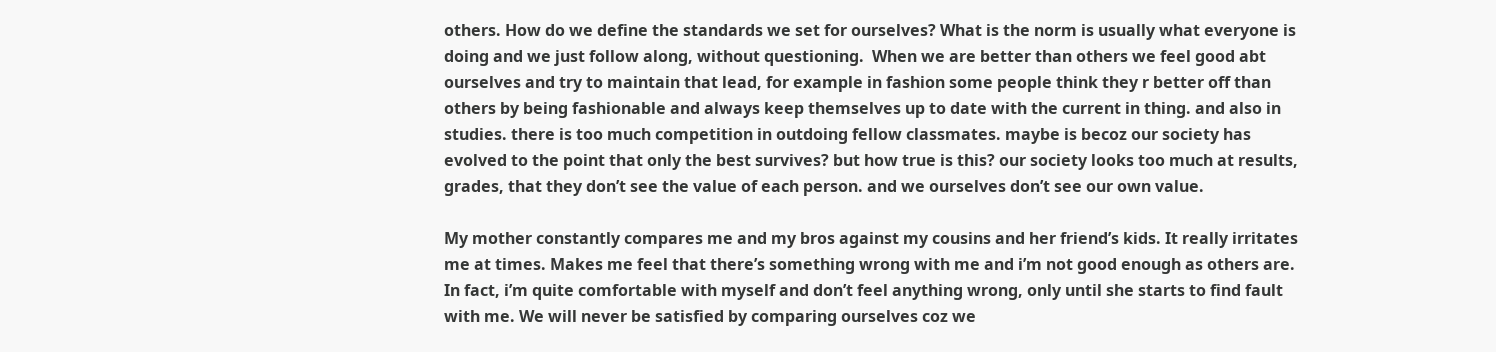others. How do we define the standards we set for ourselves? What is the norm is usually what everyone is doing and we just follow along, without questioning.  When we are better than others we feel good abt ourselves and try to maintain that lead, for example in fashion some people think they r better off than others by being fashionable and always keep themselves up to date with the current in thing. and also in studies. there is too much competition in outdoing fellow classmates. maybe is becoz our society has evolved to the point that only the best survives? but how true is this? our society looks too much at results, grades, that they don’t see the value of each person. and we ourselves don’t see our own value.

My mother constantly compares me and my bros against my cousins and her friend’s kids. It really irritates me at times. Makes me feel that there’s something wrong with me and i’m not good enough as others are. In fact, i’m quite comfortable with myself and don’t feel anything wrong, only until she starts to find fault with me. We will never be satisfied by comparing ourselves coz we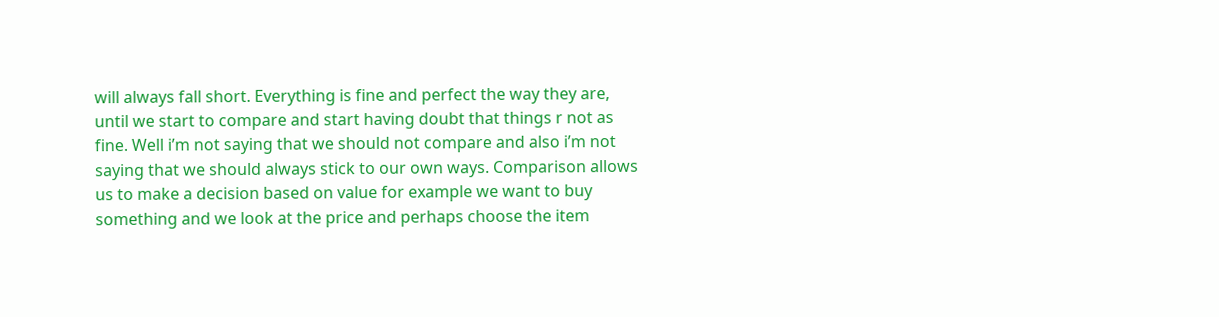will always fall short. Everything is fine and perfect the way they are, until we start to compare and start having doubt that things r not as fine. Well i’m not saying that we should not compare and also i’m not saying that we should always stick to our own ways. Comparison allows us to make a decision based on value for example we want to buy something and we look at the price and perhaps choose the item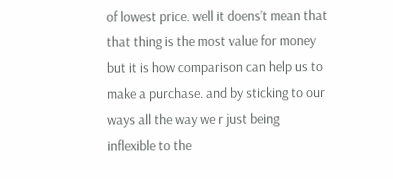of lowest price. well it doens’t mean that that thing is the most value for money but it is how comparison can help us to make a purchase. and by sticking to our ways all the way we r just being inflexible to the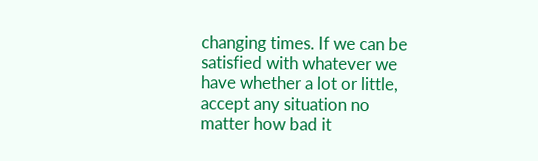changing times. If we can be satisfied with whatever we have whether a lot or little, accept any situation no matter how bad it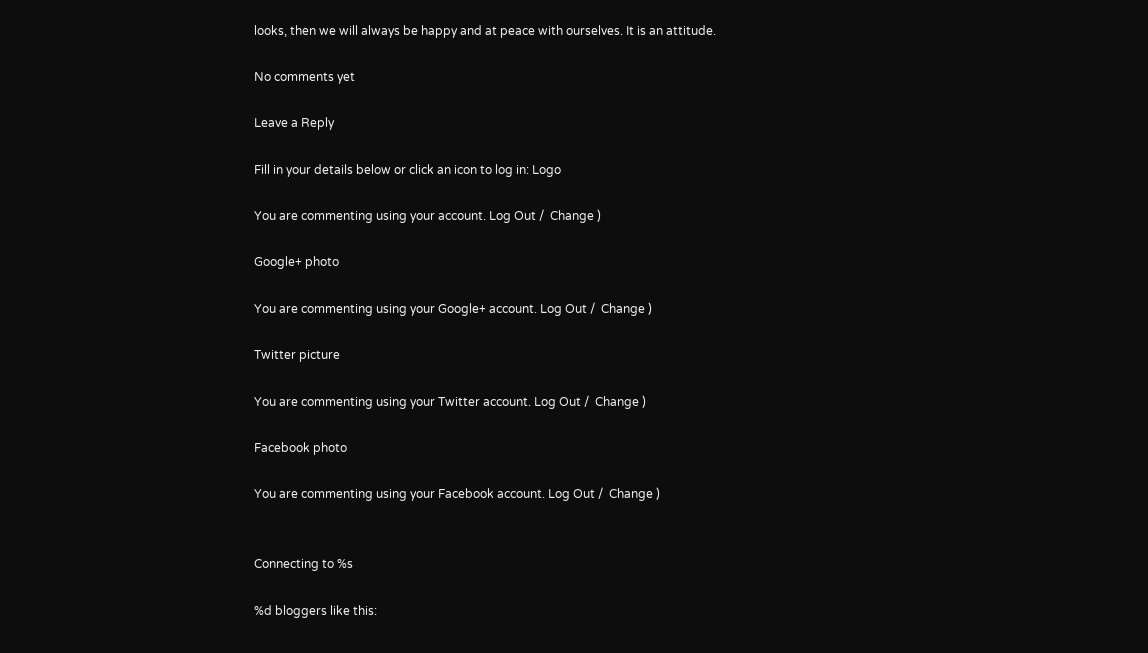looks, then we will always be happy and at peace with ourselves. It is an attitude.

No comments yet

Leave a Reply

Fill in your details below or click an icon to log in: Logo

You are commenting using your account. Log Out /  Change )

Google+ photo

You are commenting using your Google+ account. Log Out /  Change )

Twitter picture

You are commenting using your Twitter account. Log Out /  Change )

Facebook photo

You are commenting using your Facebook account. Log Out /  Change )


Connecting to %s

%d bloggers like this: